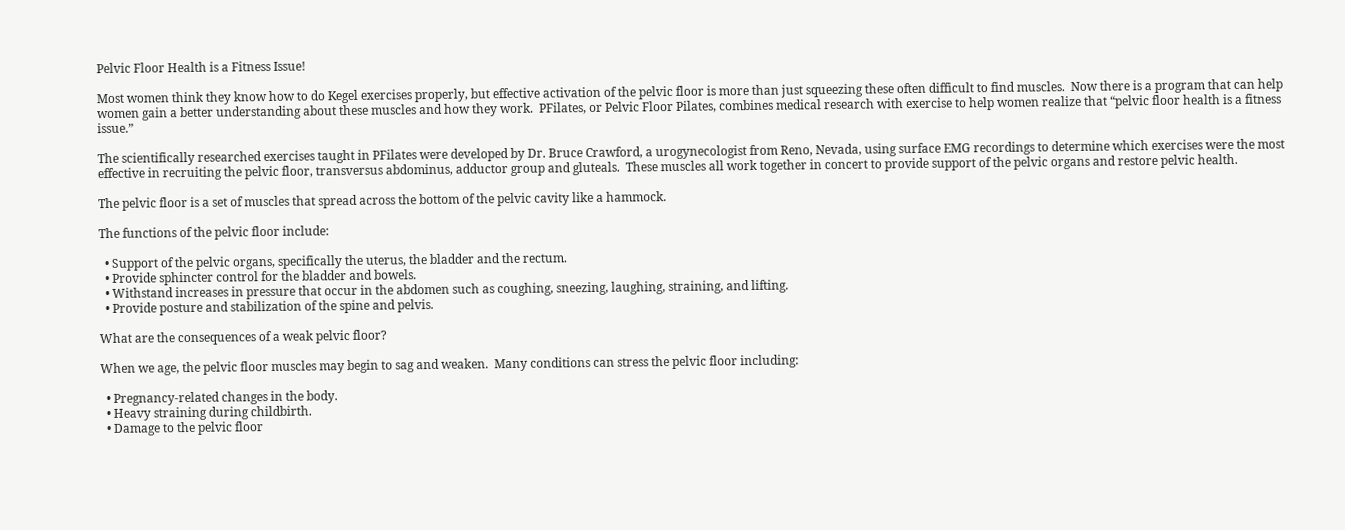Pelvic Floor Health is a Fitness Issue!

Most women think they know how to do Kegel exercises properly, but effective activation of the pelvic floor is more than just squeezing these often difficult to find muscles.  Now there is a program that can help women gain a better understanding about these muscles and how they work.  PFilates, or Pelvic Floor Pilates, combines medical research with exercise to help women realize that “pelvic floor health is a fitness issue.”

The scientifically researched exercises taught in PFilates were developed by Dr. Bruce Crawford, a urogynecologist from Reno, Nevada, using surface EMG recordings to determine which exercises were the most effective in recruiting the pelvic floor, transversus abdominus, adductor group and gluteals.  These muscles all work together in concert to provide support of the pelvic organs and restore pelvic health.

The pelvic floor is a set of muscles that spread across the bottom of the pelvic cavity like a hammock.

The functions of the pelvic floor include:

  • Support of the pelvic organs, specifically the uterus, the bladder and the rectum.
  • Provide sphincter control for the bladder and bowels.
  • Withstand increases in pressure that occur in the abdomen such as coughing, sneezing, laughing, straining, and lifting.
  • Provide posture and stabilization of the spine and pelvis.

What are the consequences of a weak pelvic floor?

When we age, the pelvic floor muscles may begin to sag and weaken.  Many conditions can stress the pelvic floor including:

  • Pregnancy-related changes in the body.
  • Heavy straining during childbirth.
  • Damage to the pelvic floor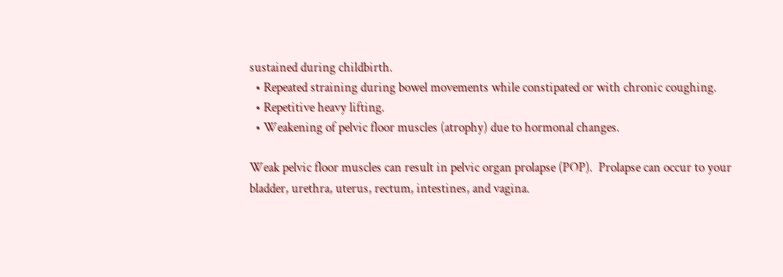sustained during childbirth.
  • Repeated straining during bowel movements while constipated or with chronic coughing.
  • Repetitive heavy lifting.
  • Weakening of pelvic floor muscles (atrophy) due to hormonal changes.

Weak pelvic floor muscles can result in pelvic organ prolapse (POP).  Prolapse can occur to your bladder, urethra, uterus, rectum, intestines, and vagina.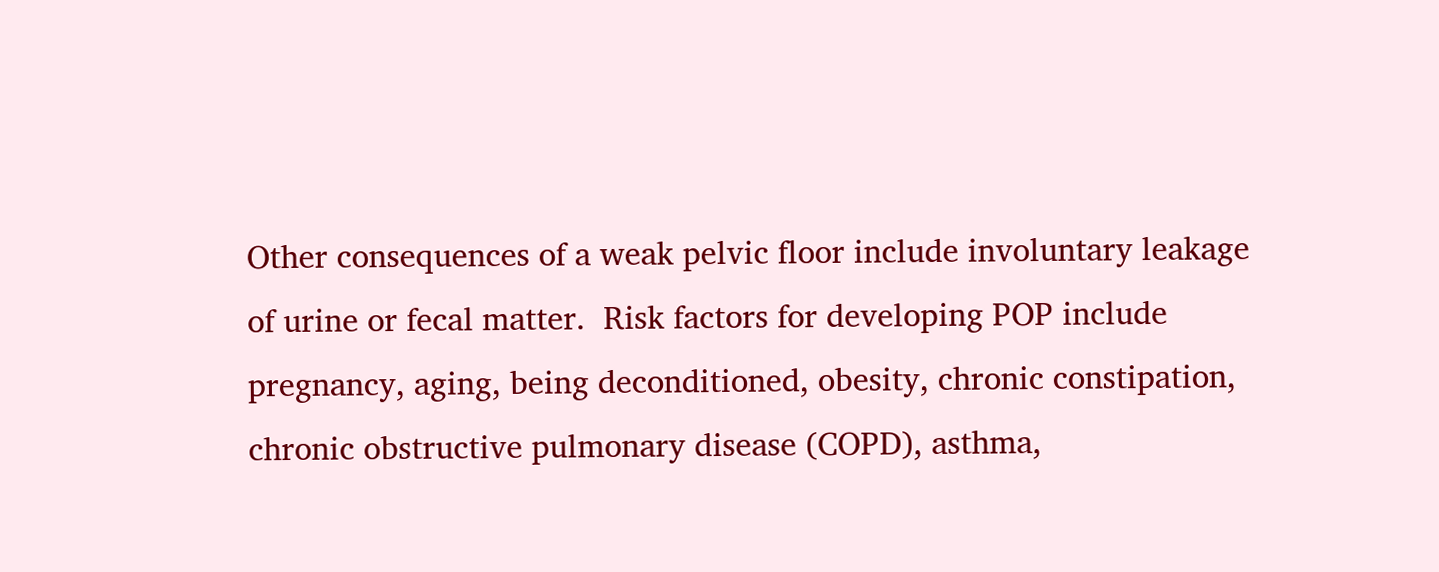Other consequences of a weak pelvic floor include involuntary leakage of urine or fecal matter.  Risk factors for developing POP include pregnancy, aging, being deconditioned, obesity, chronic constipation, chronic obstructive pulmonary disease (COPD), asthma,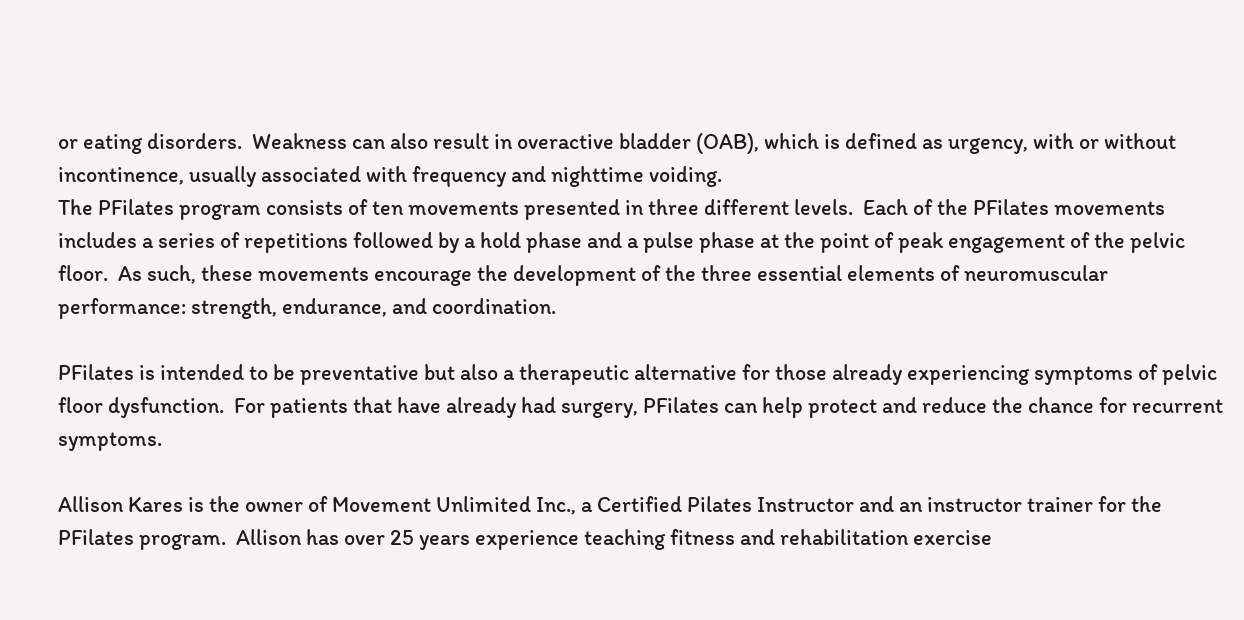or eating disorders.  Weakness can also result in overactive bladder (OAB), which is defined as urgency, with or without incontinence, usually associated with frequency and nighttime voiding.
The PFilates program consists of ten movements presented in three different levels.  Each of the PFilates movements includes a series of repetitions followed by a hold phase and a pulse phase at the point of peak engagement of the pelvic floor.  As such, these movements encourage the development of the three essential elements of neuromuscular performance: strength, endurance, and coordination.

PFilates is intended to be preventative but also a therapeutic alternative for those already experiencing symptoms of pelvic floor dysfunction.  For patients that have already had surgery, PFilates can help protect and reduce the chance for recurrent symptoms.

Allison Kares is the owner of Movement Unlimited Inc., a Certified Pilates Instructor and an instructor trainer for the PFilates program.  Allison has over 25 years experience teaching fitness and rehabilitation exercise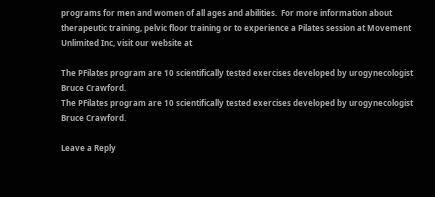programs for men and women of all ages and abilities.  For more information about therapeutic training, pelvic floor training or to experience a Pilates session at Movement Unlimited Inc, visit our website at

The PFilates program are 10 scientifically tested exercises developed by urogynecologist Bruce Crawford.
The PFilates program are 10 scientifically tested exercises developed by urogynecologist Bruce Crawford.

Leave a Reply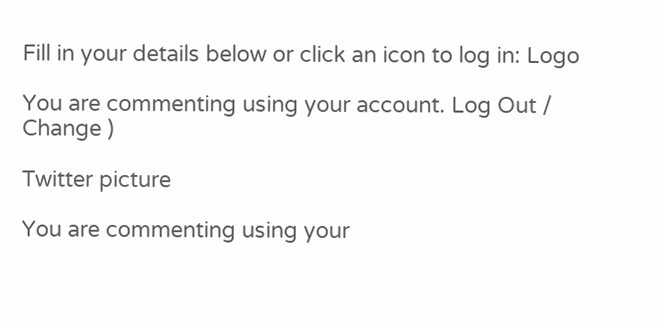Fill in your details below or click an icon to log in: Logo

You are commenting using your account. Log Out /  Change )

Twitter picture

You are commenting using your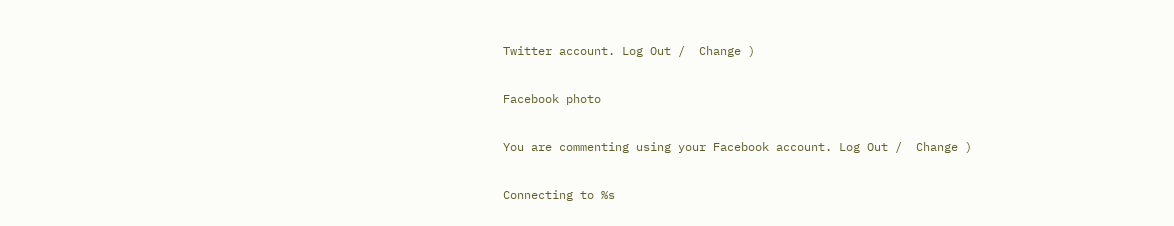Twitter account. Log Out /  Change )

Facebook photo

You are commenting using your Facebook account. Log Out /  Change )

Connecting to %s